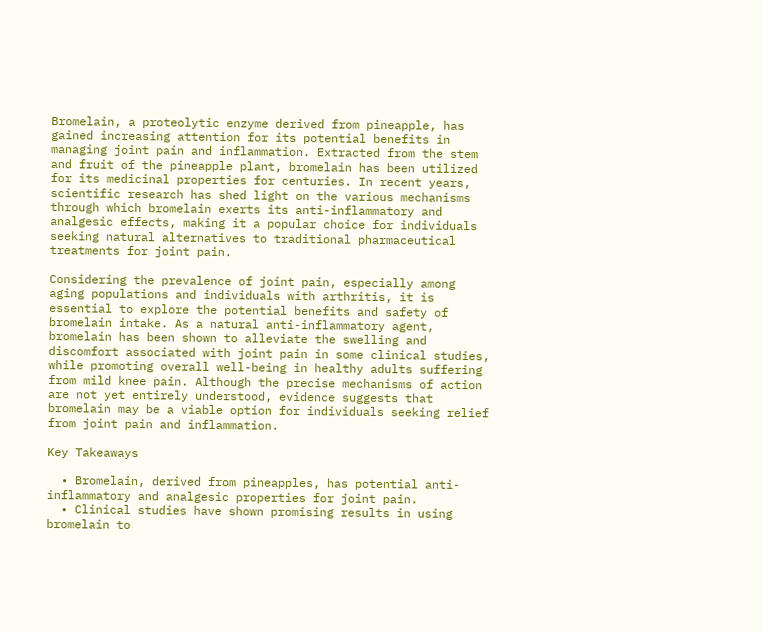Bromelain, a proteolytic enzyme derived from pineapple, has gained increasing attention for its potential benefits in managing joint pain and inflammation. Extracted from the stem and fruit of the pineapple plant, bromelain has been utilized for its medicinal properties for centuries. In recent years, scientific research has shed light on the various mechanisms through which bromelain exerts its anti-inflammatory and analgesic effects, making it a popular choice for individuals seeking natural alternatives to traditional pharmaceutical treatments for joint pain.

Considering the prevalence of joint pain, especially among aging populations and individuals with arthritis, it is essential to explore the potential benefits and safety of bromelain intake. As a natural anti-inflammatory agent, bromelain has been shown to alleviate the swelling and discomfort associated with joint pain in some clinical studies, while promoting overall well-being in healthy adults suffering from mild knee pain. Although the precise mechanisms of action are not yet entirely understood, evidence suggests that bromelain may be a viable option for individuals seeking relief from joint pain and inflammation.

Key Takeaways

  • Bromelain, derived from pineapples, has potential anti-inflammatory and analgesic properties for joint pain.
  • Clinical studies have shown promising results in using bromelain to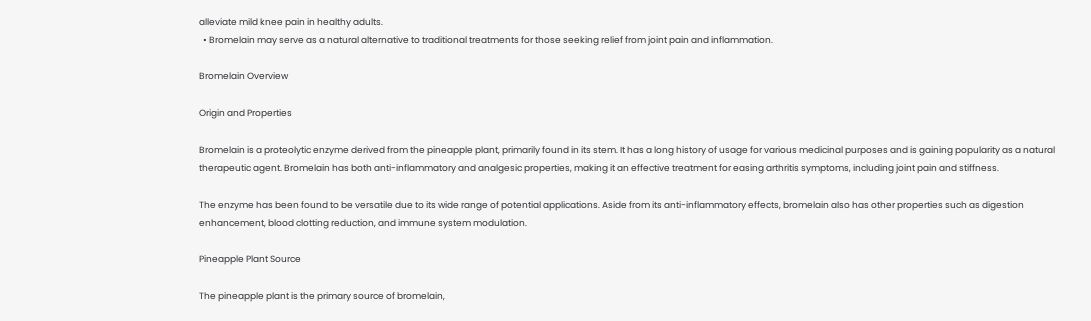alleviate mild knee pain in healthy adults.
  • Bromelain may serve as a natural alternative to traditional treatments for those seeking relief from joint pain and inflammation.

Bromelain Overview

Origin and Properties

Bromelain is a proteolytic enzyme derived from the pineapple plant, primarily found in its stem. It has a long history of usage for various medicinal purposes and is gaining popularity as a natural therapeutic agent. Bromelain has both anti-inflammatory and analgesic properties, making it an effective treatment for easing arthritis symptoms, including joint pain and stiffness.

The enzyme has been found to be versatile due to its wide range of potential applications. Aside from its anti-inflammatory effects, bromelain also has other properties such as digestion enhancement, blood clotting reduction, and immune system modulation.

Pineapple Plant Source

The pineapple plant is the primary source of bromelain,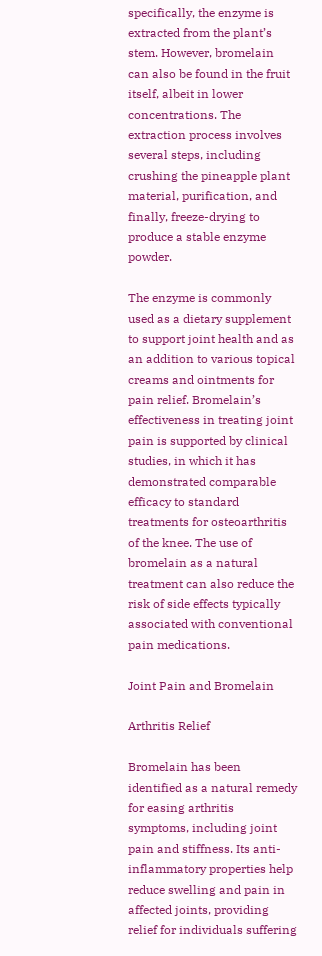specifically, the enzyme is extracted from the plant’s stem. However, bromelain can also be found in the fruit itself, albeit in lower concentrations. The extraction process involves several steps, including crushing the pineapple plant material, purification, and finally, freeze-drying to produce a stable enzyme powder.

The enzyme is commonly used as a dietary supplement to support joint health and as an addition to various topical creams and ointments for pain relief. Bromelain’s effectiveness in treating joint pain is supported by clinical studies, in which it has demonstrated comparable efficacy to standard treatments for osteoarthritis of the knee. The use of bromelain as a natural treatment can also reduce the risk of side effects typically associated with conventional pain medications.

Joint Pain and Bromelain

Arthritis Relief

Bromelain has been identified as a natural remedy for easing arthritis symptoms, including joint pain and stiffness. Its anti-inflammatory properties help reduce swelling and pain in affected joints, providing relief for individuals suffering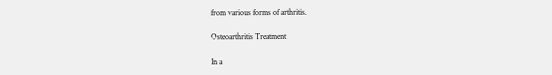from various forms of arthritis.

Osteoarthritis Treatment

In a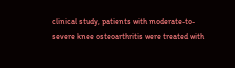clinical study, patients with moderate-to-severe knee osteoarthritis were treated with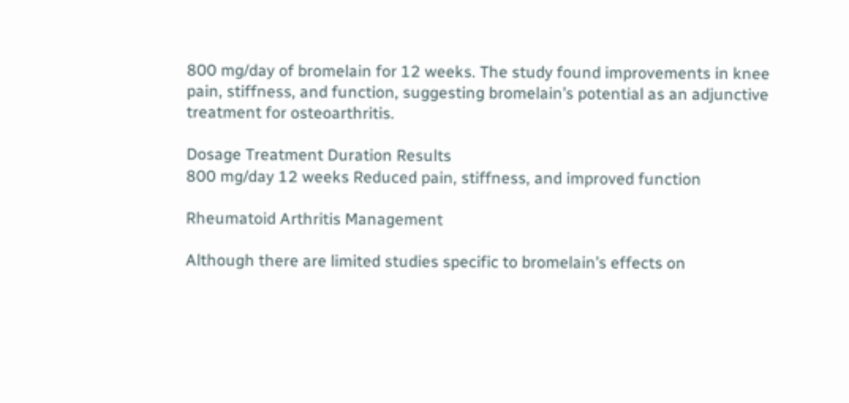800 mg/day of bromelain for 12 weeks. The study found improvements in knee pain, stiffness, and function, suggesting bromelain’s potential as an adjunctive treatment for osteoarthritis.

Dosage Treatment Duration Results
800 mg/day 12 weeks Reduced pain, stiffness, and improved function

Rheumatoid Arthritis Management

Although there are limited studies specific to bromelain’s effects on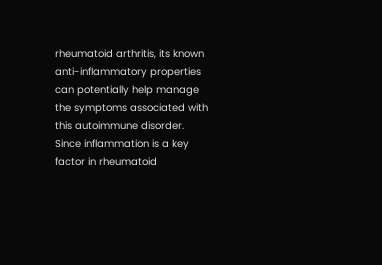rheumatoid arthritis, its known anti-inflammatory properties can potentially help manage the symptoms associated with this autoimmune disorder. Since inflammation is a key factor in rheumatoid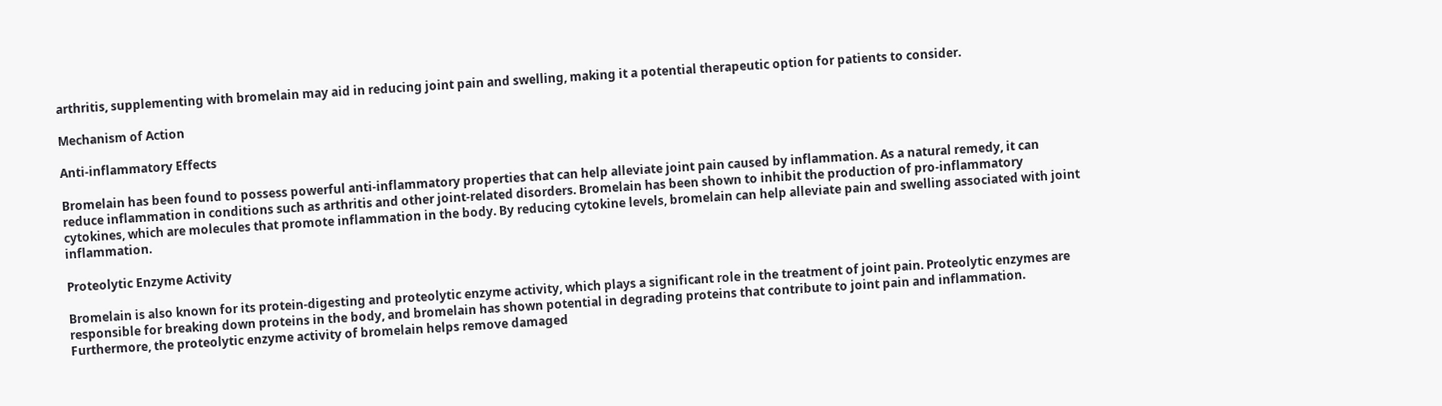arthritis, supplementing with bromelain may aid in reducing joint pain and swelling, making it a potential therapeutic option for patients to consider.

Mechanism of Action

Anti-inflammatory Effects

Bromelain has been found to possess powerful anti-inflammatory properties that can help alleviate joint pain caused by inflammation. As a natural remedy, it can reduce inflammation in conditions such as arthritis and other joint-related disorders. Bromelain has been shown to inhibit the production of pro-inflammatory cytokines, which are molecules that promote inflammation in the body. By reducing cytokine levels, bromelain can help alleviate pain and swelling associated with joint inflammation.

Proteolytic Enzyme Activity

Bromelain is also known for its protein-digesting and proteolytic enzyme activity, which plays a significant role in the treatment of joint pain. Proteolytic enzymes are responsible for breaking down proteins in the body, and bromelain has shown potential in degrading proteins that contribute to joint pain and inflammation. Furthermore, the proteolytic enzyme activity of bromelain helps remove damaged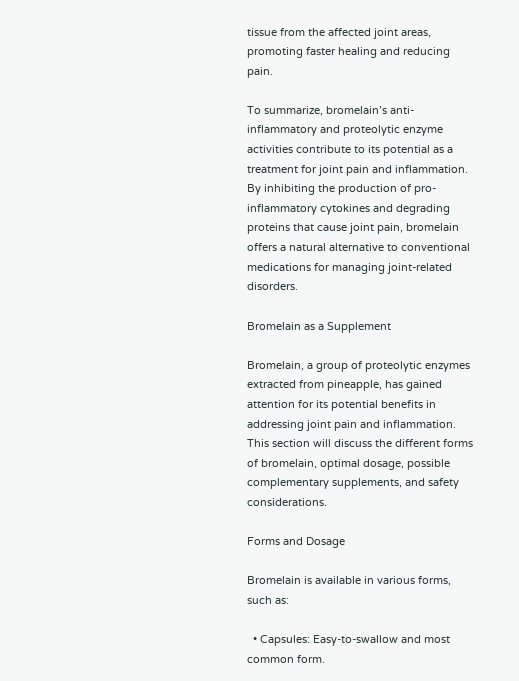tissue from the affected joint areas, promoting faster healing and reducing pain.

To summarize, bromelain’s anti-inflammatory and proteolytic enzyme activities contribute to its potential as a treatment for joint pain and inflammation. By inhibiting the production of pro-inflammatory cytokines and degrading proteins that cause joint pain, bromelain offers a natural alternative to conventional medications for managing joint-related disorders.

Bromelain as a Supplement

Bromelain, a group of proteolytic enzymes extracted from pineapple, has gained attention for its potential benefits in addressing joint pain and inflammation. This section will discuss the different forms of bromelain, optimal dosage, possible complementary supplements, and safety considerations.

Forms and Dosage

Bromelain is available in various forms, such as:

  • Capsules: Easy-to-swallow and most common form.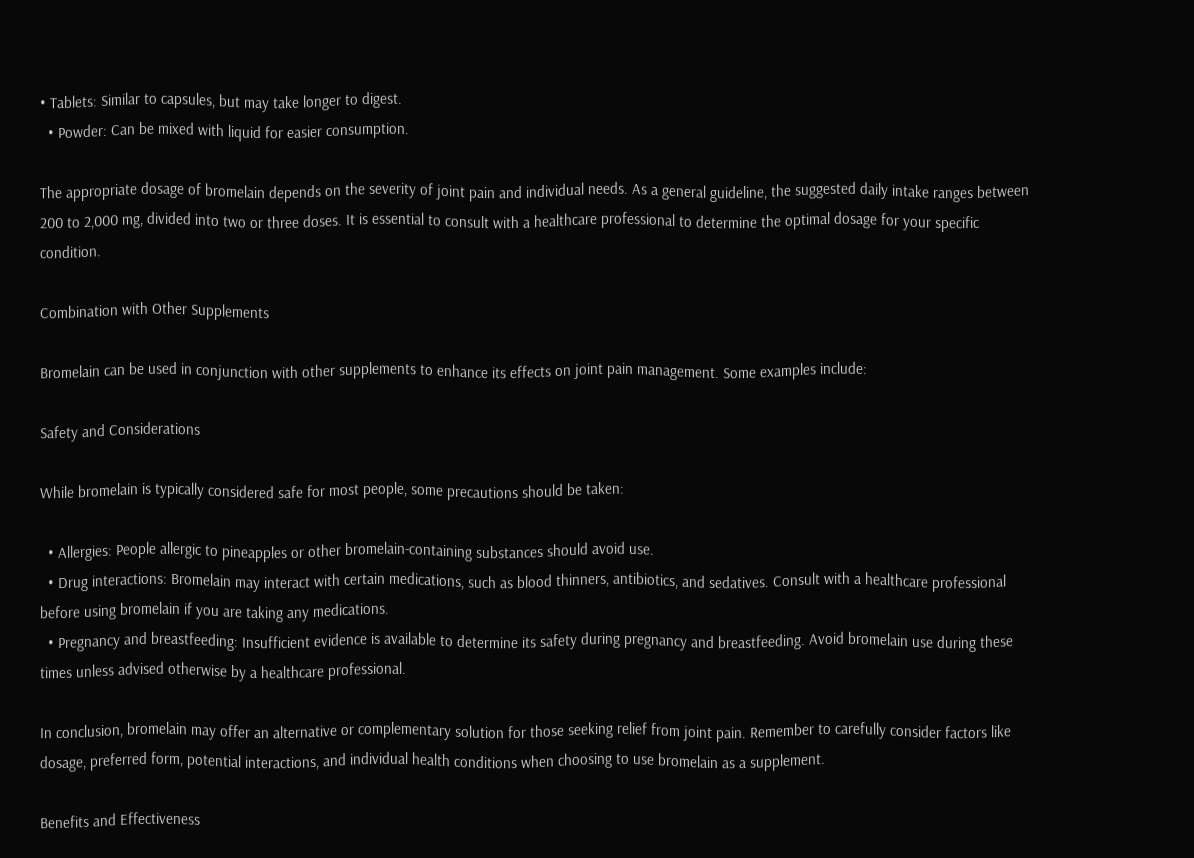• Tablets: Similar to capsules, but may take longer to digest.
  • Powder: Can be mixed with liquid for easier consumption.

The appropriate dosage of bromelain depends on the severity of joint pain and individual needs. As a general guideline, the suggested daily intake ranges between 200 to 2,000 mg, divided into two or three doses. It is essential to consult with a healthcare professional to determine the optimal dosage for your specific condition.

Combination with Other Supplements

Bromelain can be used in conjunction with other supplements to enhance its effects on joint pain management. Some examples include:

Safety and Considerations

While bromelain is typically considered safe for most people, some precautions should be taken:

  • Allergies: People allergic to pineapples or other bromelain-containing substances should avoid use.
  • Drug interactions: Bromelain may interact with certain medications, such as blood thinners, antibiotics, and sedatives. Consult with a healthcare professional before using bromelain if you are taking any medications.
  • Pregnancy and breastfeeding: Insufficient evidence is available to determine its safety during pregnancy and breastfeeding. Avoid bromelain use during these times unless advised otherwise by a healthcare professional.

In conclusion, bromelain may offer an alternative or complementary solution for those seeking relief from joint pain. Remember to carefully consider factors like dosage, preferred form, potential interactions, and individual health conditions when choosing to use bromelain as a supplement.

Benefits and Effectiveness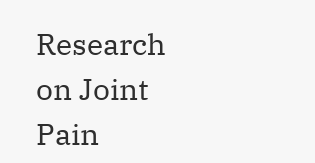Research on Joint Pain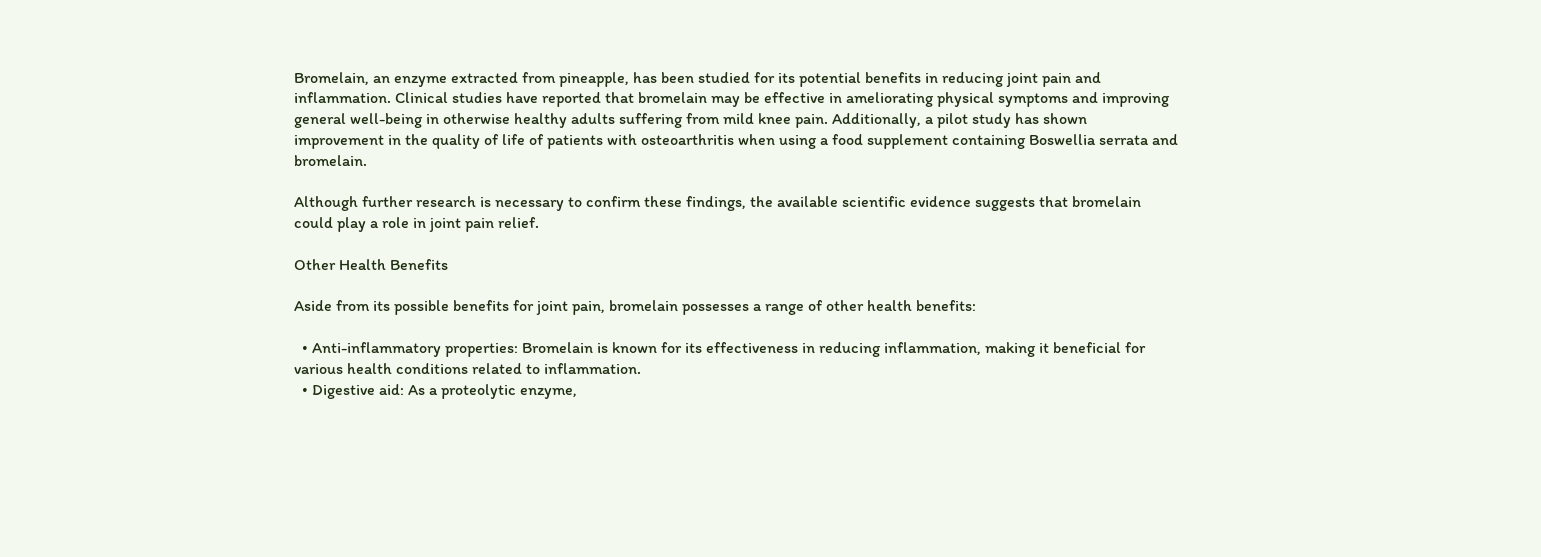Bromelain, an enzyme extracted from pineapple, has been studied for its potential benefits in reducing joint pain and inflammation. Clinical studies have reported that bromelain may be effective in ameliorating physical symptoms and improving general well-being in otherwise healthy adults suffering from mild knee pain. Additionally, a pilot study has shown improvement in the quality of life of patients with osteoarthritis when using a food supplement containing Boswellia serrata and bromelain.

Although further research is necessary to confirm these findings, the available scientific evidence suggests that bromelain could play a role in joint pain relief.

Other Health Benefits

Aside from its possible benefits for joint pain, bromelain possesses a range of other health benefits:

  • Anti-inflammatory properties: Bromelain is known for its effectiveness in reducing inflammation, making it beneficial for various health conditions related to inflammation.
  • Digestive aid: As a proteolytic enzyme,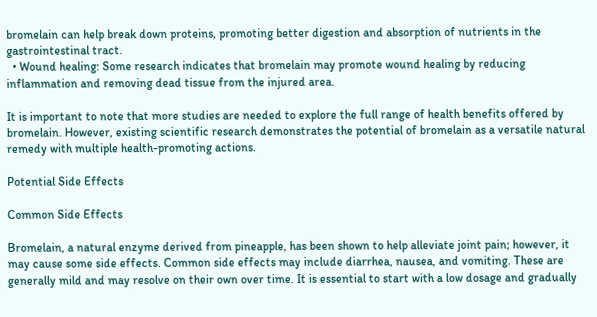bromelain can help break down proteins, promoting better digestion and absorption of nutrients in the gastrointestinal tract.
  • Wound healing: Some research indicates that bromelain may promote wound healing by reducing inflammation and removing dead tissue from the injured area.

It is important to note that more studies are needed to explore the full range of health benefits offered by bromelain. However, existing scientific research demonstrates the potential of bromelain as a versatile natural remedy with multiple health-promoting actions.

Potential Side Effects

Common Side Effects

Bromelain, a natural enzyme derived from pineapple, has been shown to help alleviate joint pain; however, it may cause some side effects. Common side effects may include diarrhea, nausea, and vomiting. These are generally mild and may resolve on their own over time. It is essential to start with a low dosage and gradually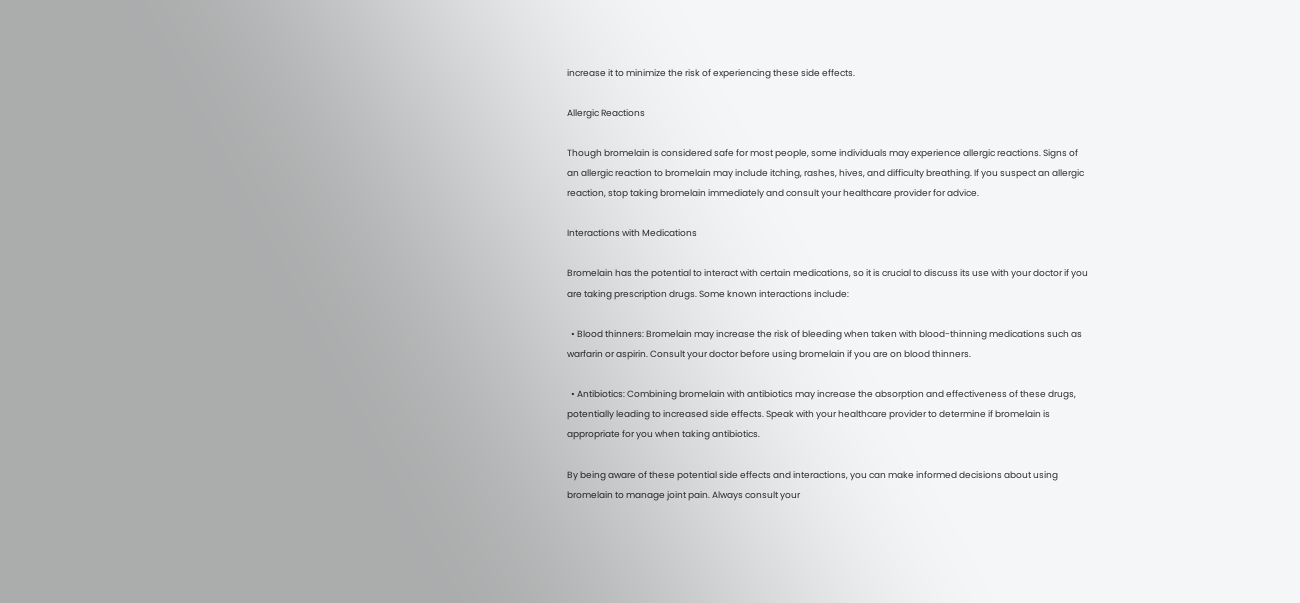increase it to minimize the risk of experiencing these side effects.

Allergic Reactions

Though bromelain is considered safe for most people, some individuals may experience allergic reactions. Signs of an allergic reaction to bromelain may include itching, rashes, hives, and difficulty breathing. If you suspect an allergic reaction, stop taking bromelain immediately and consult your healthcare provider for advice.

Interactions with Medications

Bromelain has the potential to interact with certain medications, so it is crucial to discuss its use with your doctor if you are taking prescription drugs. Some known interactions include:

  • Blood thinners: Bromelain may increase the risk of bleeding when taken with blood-thinning medications such as warfarin or aspirin. Consult your doctor before using bromelain if you are on blood thinners.

  • Antibiotics: Combining bromelain with antibiotics may increase the absorption and effectiveness of these drugs, potentially leading to increased side effects. Speak with your healthcare provider to determine if bromelain is appropriate for you when taking antibiotics.

By being aware of these potential side effects and interactions, you can make informed decisions about using bromelain to manage joint pain. Always consult your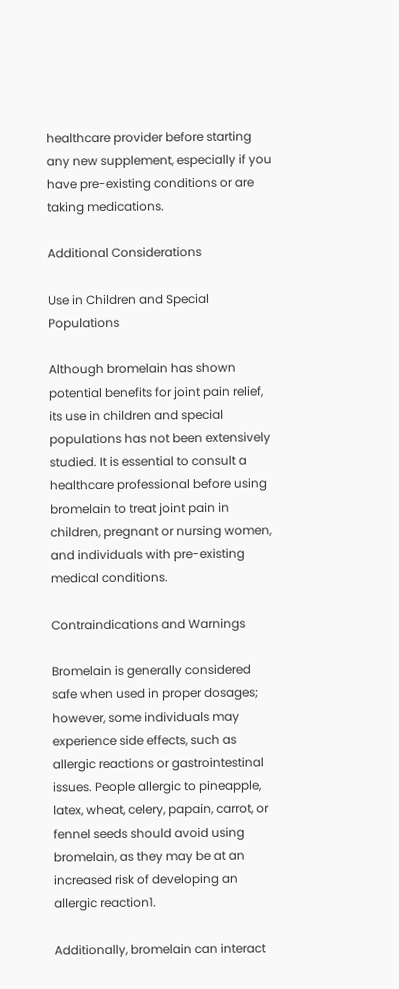healthcare provider before starting any new supplement, especially if you have pre-existing conditions or are taking medications.

Additional Considerations

Use in Children and Special Populations

Although bromelain has shown potential benefits for joint pain relief, its use in children and special populations has not been extensively studied. It is essential to consult a healthcare professional before using bromelain to treat joint pain in children, pregnant or nursing women, and individuals with pre-existing medical conditions.

Contraindications and Warnings

Bromelain is generally considered safe when used in proper dosages; however, some individuals may experience side effects, such as allergic reactions or gastrointestinal issues. People allergic to pineapple, latex, wheat, celery, papain, carrot, or fennel seeds should avoid using bromelain, as they may be at an increased risk of developing an allergic reaction1.

Additionally, bromelain can interact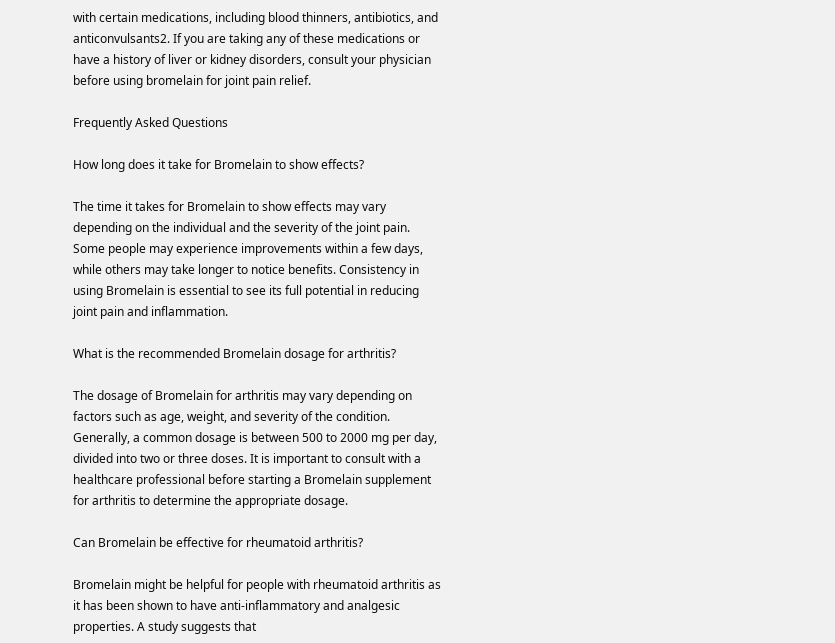with certain medications, including blood thinners, antibiotics, and anticonvulsants2. If you are taking any of these medications or have a history of liver or kidney disorders, consult your physician before using bromelain for joint pain relief.

Frequently Asked Questions

How long does it take for Bromelain to show effects?

The time it takes for Bromelain to show effects may vary depending on the individual and the severity of the joint pain. Some people may experience improvements within a few days, while others may take longer to notice benefits. Consistency in using Bromelain is essential to see its full potential in reducing joint pain and inflammation.

What is the recommended Bromelain dosage for arthritis?

The dosage of Bromelain for arthritis may vary depending on factors such as age, weight, and severity of the condition. Generally, a common dosage is between 500 to 2000 mg per day, divided into two or three doses. It is important to consult with a healthcare professional before starting a Bromelain supplement for arthritis to determine the appropriate dosage.

Can Bromelain be effective for rheumatoid arthritis?

Bromelain might be helpful for people with rheumatoid arthritis as it has been shown to have anti-inflammatory and analgesic properties. A study suggests that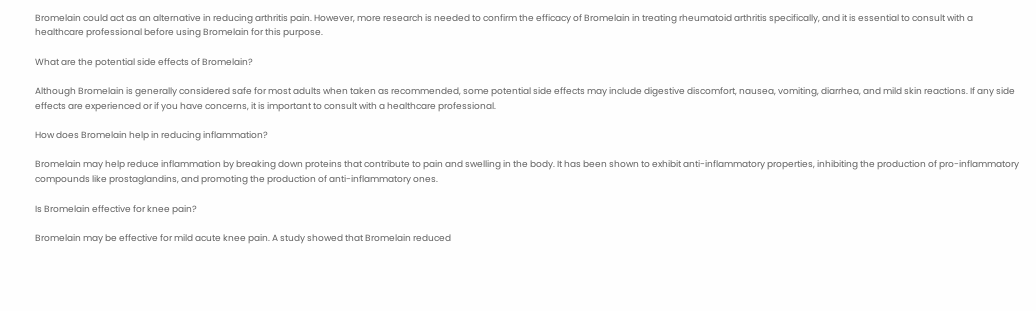Bromelain could act as an alternative in reducing arthritis pain. However, more research is needed to confirm the efficacy of Bromelain in treating rheumatoid arthritis specifically, and it is essential to consult with a healthcare professional before using Bromelain for this purpose.

What are the potential side effects of Bromelain?

Although Bromelain is generally considered safe for most adults when taken as recommended, some potential side effects may include digestive discomfort, nausea, vomiting, diarrhea, and mild skin reactions. If any side effects are experienced or if you have concerns, it is important to consult with a healthcare professional.

How does Bromelain help in reducing inflammation?

Bromelain may help reduce inflammation by breaking down proteins that contribute to pain and swelling in the body. It has been shown to exhibit anti-inflammatory properties, inhibiting the production of pro-inflammatory compounds like prostaglandins, and promoting the production of anti-inflammatory ones.

Is Bromelain effective for knee pain?

Bromelain may be effective for mild acute knee pain. A study showed that Bromelain reduced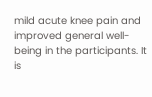mild acute knee pain and improved general well-being in the participants. It is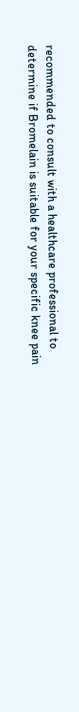recommended to consult with a healthcare professional to determine if Bromelain is suitable for your specific knee pain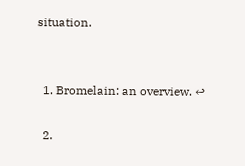situation.


  1. Bromelain: an overview. ↩

  2.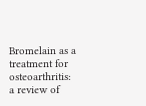Bromelain as a treatment for osteoarthritis: a review of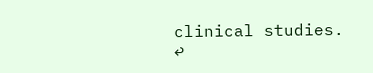clinical studies. ↩